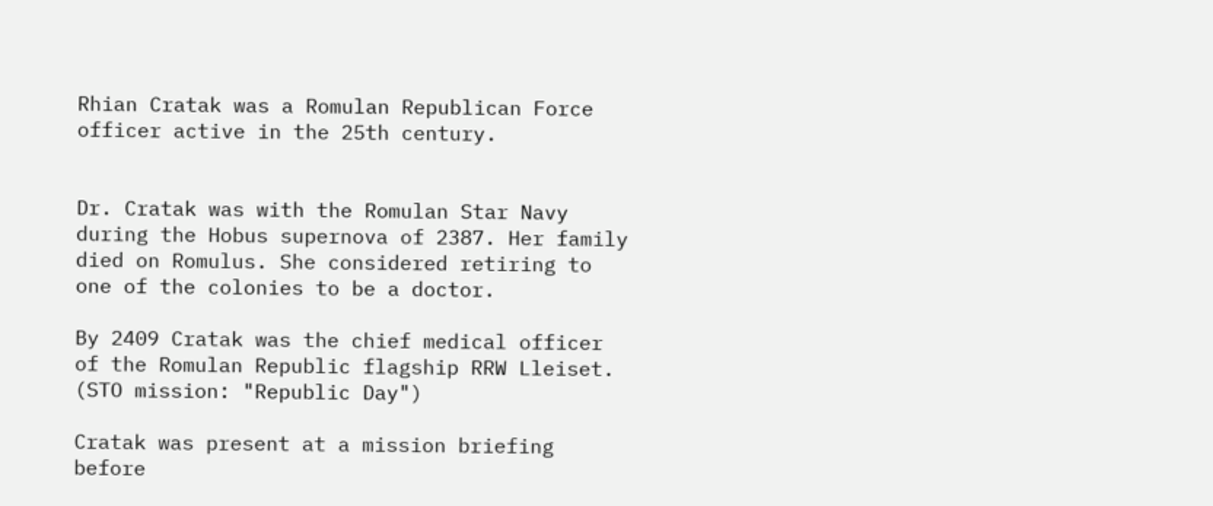Rhian Cratak was a Romulan Republican Force officer active in the 25th century.


Dr. Cratak was with the Romulan Star Navy during the Hobus supernova of 2387. Her family died on Romulus. She considered retiring to one of the colonies to be a doctor.

By 2409 Cratak was the chief medical officer of the Romulan Republic flagship RRW Lleiset. (STO mission: "Republic Day")

Cratak was present at a mission briefing before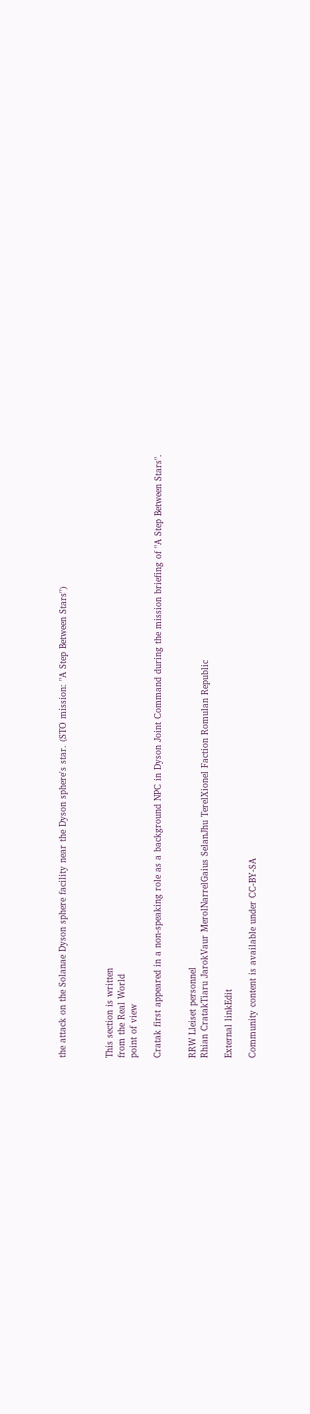the attack on the Solanae Dyson sphere facility near the Dyson sphere's star. (STO mission: "A Step Between Stars")



This section is written
from the Real World
point of view

Cratak first appeared in a non-speaking role as a background NPC in Dyson Joint Command during the mission briefing of "A Step Between Stars".


RRW Lleiset personnel
Rhian CratakTiaru JarokVaur MerolNarrelGaius SelanJhu TerelXionel Faction Romulan Republic

External linkEdit

Community content is available under CC-BY-SA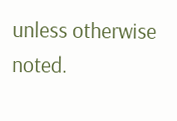unless otherwise noted.